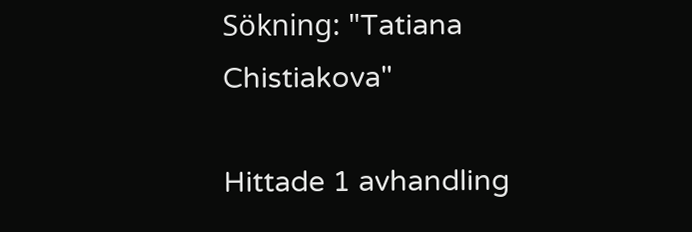Sökning: "Tatiana Chistiakova"

Hittade 1 avhandling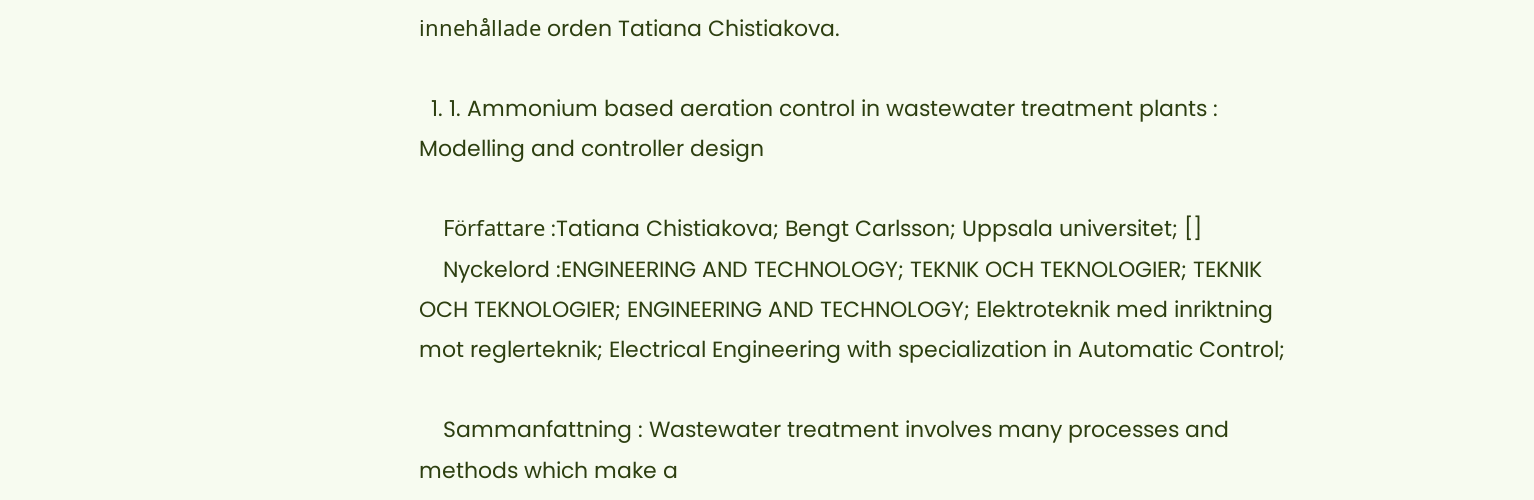innehållade orden Tatiana Chistiakova.

  1. 1. Ammonium based aeration control in wastewater treatment plants : Modelling and controller design

    Författare :Tatiana Chistiakova; Bengt Carlsson; Uppsala universitet; []
    Nyckelord :ENGINEERING AND TECHNOLOGY; TEKNIK OCH TEKNOLOGIER; TEKNIK OCH TEKNOLOGIER; ENGINEERING AND TECHNOLOGY; Elektroteknik med inriktning mot reglerteknik; Electrical Engineering with specialization in Automatic Control;

    Sammanfattning : Wastewater treatment involves many processes and methods which make a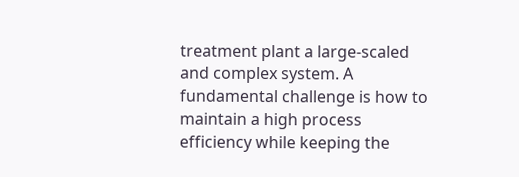treatment plant a large-scaled and complex system. A fundamental challenge is how to maintain a high process efficiency while keeping the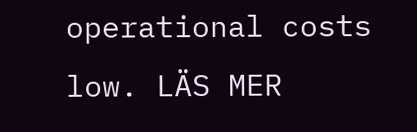operational costs low. LÄS MER